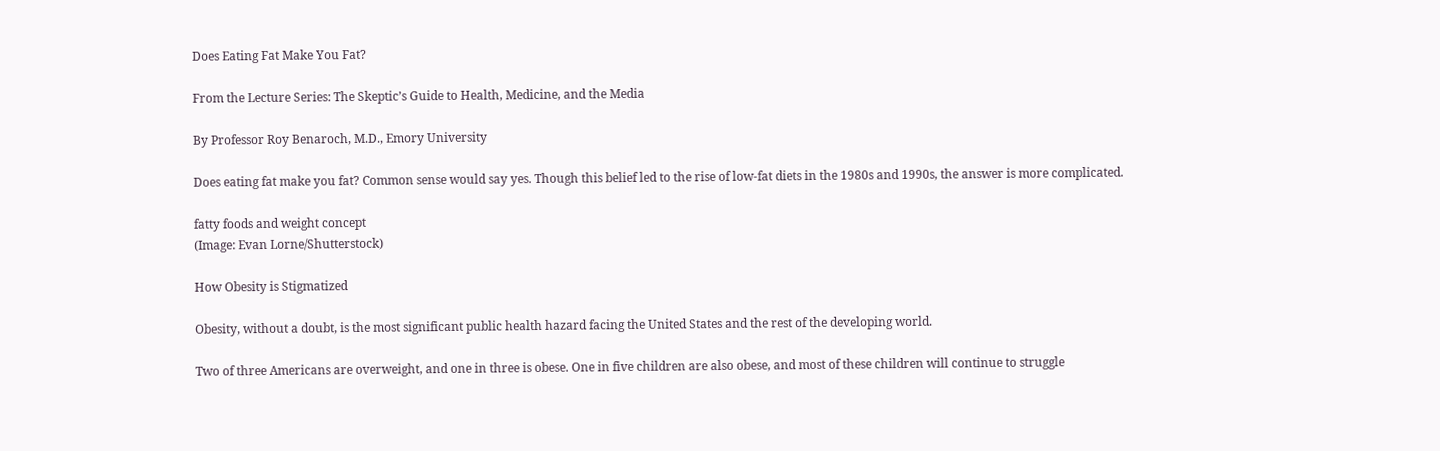Does Eating Fat Make You Fat?

From the Lecture Series: The Skeptic’s Guide to Health, Medicine, and the Media

By Professor Roy Benaroch, M.D., Emory University

Does eating fat make you fat? Common sense would say yes. Though this belief led to the rise of low-fat diets in the 1980s and 1990s, the answer is more complicated.

fatty foods and weight concept
(Image: Evan Lorne/Shutterstock)

How Obesity is Stigmatized

Obesity, without a doubt, is the most significant public health hazard facing the United States and the rest of the developing world.

Two of three Americans are overweight, and one in three is obese. One in five children are also obese, and most of these children will continue to struggle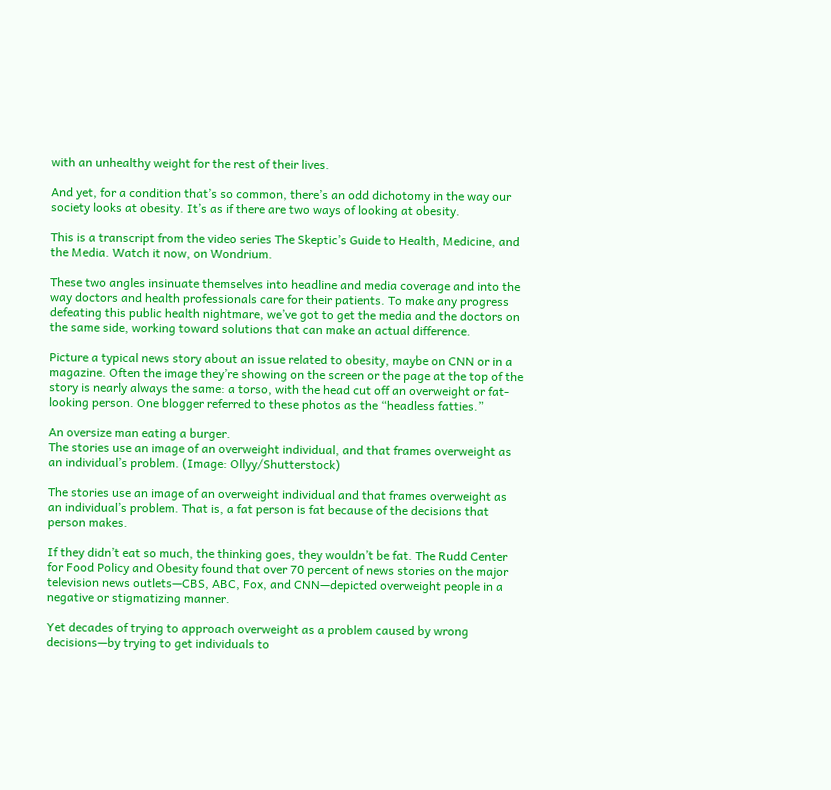with an unhealthy weight for the rest of their lives.

And yet, for a condition that’s so common, there’s an odd dichotomy in the way our society looks at obesity. It’s as if there are two ways of looking at obesity.

This is a transcript from the video series The Skeptic’s Guide to Health, Medicine, and the Media. Watch it now, on Wondrium.

These two angles insinuate themselves into headline and media coverage and into the way doctors and health professionals care for their patients. To make any progress defeating this public health nightmare, we’ve got to get the media and the doctors on the same side, working toward solutions that can make an actual difference.

Picture a typical news story about an issue related to obesity, maybe on CNN or in a magazine. Often the image they’re showing on the screen or the page at the top of the story is nearly always the same: a torso, with the head cut off an overweight or fat-looking person. One blogger referred to these photos as the “headless fatties.”

An oversize man eating a burger.
The stories use an image of an overweight individual, and that frames overweight as an individual’s problem. (Image: Ollyy/Shutterstock)

The stories use an image of an overweight individual and that frames overweight as an individual’s problem. That is, a fat person is fat because of the decisions that person makes.

If they didn’t eat so much, the thinking goes, they wouldn’t be fat. The Rudd Center for Food Policy and Obesity found that over 70 percent of news stories on the major television news outlets—CBS, ABC, Fox, and CNN—depicted overweight people in a negative or stigmatizing manner.

Yet decades of trying to approach overweight as a problem caused by wrong decisions—by trying to get individuals to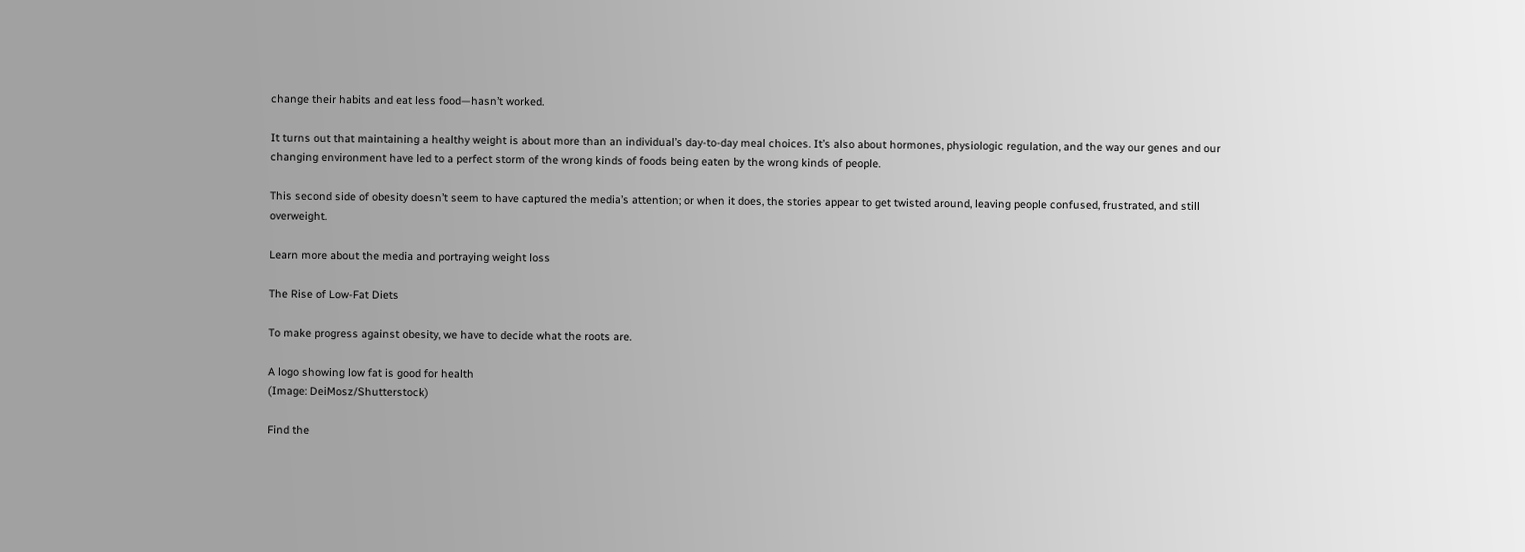change their habits and eat less food—hasn’t worked.

It turns out that maintaining a healthy weight is about more than an individual’s day-to-day meal choices. It’s also about hormones, physiologic regulation, and the way our genes and our changing environment have led to a perfect storm of the wrong kinds of foods being eaten by the wrong kinds of people.

This second side of obesity doesn’t seem to have captured the media’s attention; or when it does, the stories appear to get twisted around, leaving people confused, frustrated, and still overweight.

Learn more about the media and portraying weight loss

The Rise of Low-Fat Diets

To make progress against obesity, we have to decide what the roots are.

A logo showing low fat is good for health
(Image: DeiMosz/Shutterstock)

Find the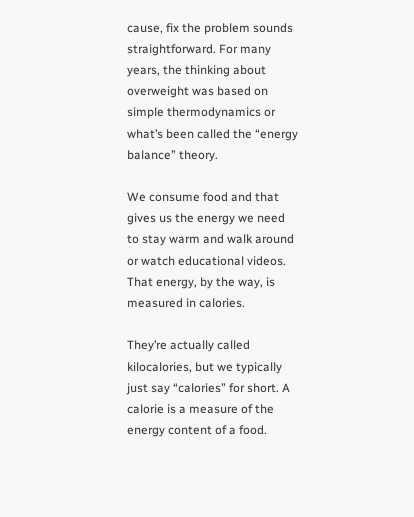cause, fix the problem sounds straightforward. For many years, the thinking about overweight was based on simple thermodynamics or what’s been called the “energy balance” theory.

We consume food and that gives us the energy we need to stay warm and walk around or watch educational videos. That energy, by the way, is measured in calories.

They’re actually called kilocalories, but we typically just say “calories” for short. A calorie is a measure of the energy content of a food.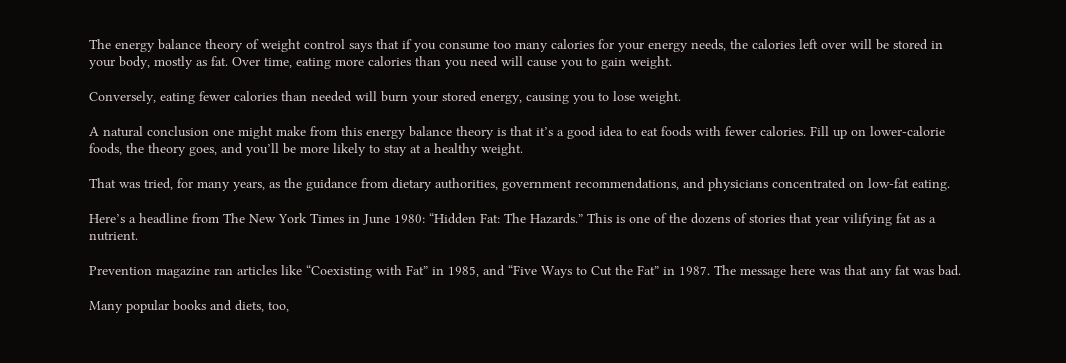The energy balance theory of weight control says that if you consume too many calories for your energy needs, the calories left over will be stored in your body, mostly as fat. Over time, eating more calories than you need will cause you to gain weight.

Conversely, eating fewer calories than needed will burn your stored energy, causing you to lose weight.

A natural conclusion one might make from this energy balance theory is that it’s a good idea to eat foods with fewer calories. Fill up on lower-calorie foods, the theory goes, and you’ll be more likely to stay at a healthy weight.

That was tried, for many years, as the guidance from dietary authorities, government recommendations, and physicians concentrated on low-fat eating.

Here’s a headline from The New York Times in June 1980: “Hidden Fat: The Hazards.” This is one of the dozens of stories that year vilifying fat as a nutrient.

Prevention magazine ran articles like “Coexisting with Fat” in 1985, and “Five Ways to Cut the Fat” in 1987. The message here was that any fat was bad.

Many popular books and diets, too,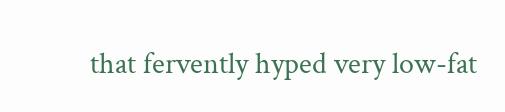that fervently hyped very low-fat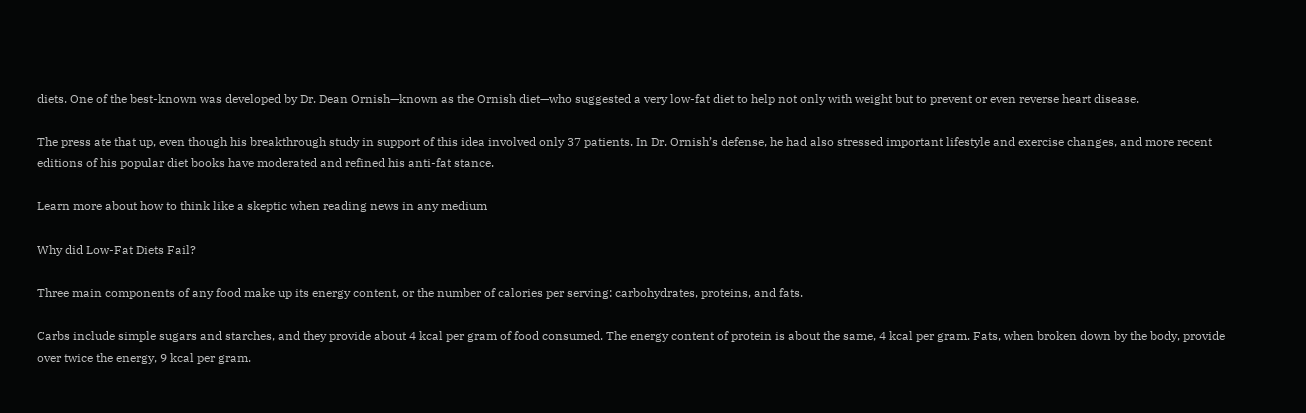diets. One of the best-known was developed by Dr. Dean Ornish—known as the Ornish diet—who suggested a very low-fat diet to help not only with weight but to prevent or even reverse heart disease.

The press ate that up, even though his breakthrough study in support of this idea involved only 37 patients. In Dr. Ornish’s defense, he had also stressed important lifestyle and exercise changes, and more recent editions of his popular diet books have moderated and refined his anti-fat stance.

Learn more about how to think like a skeptic when reading news in any medium

Why did Low-Fat Diets Fail?

Three main components of any food make up its energy content, or the number of calories per serving: carbohydrates, proteins, and fats.

Carbs include simple sugars and starches, and they provide about 4 kcal per gram of food consumed. The energy content of protein is about the same, 4 kcal per gram. Fats, when broken down by the body, provide over twice the energy, 9 kcal per gram.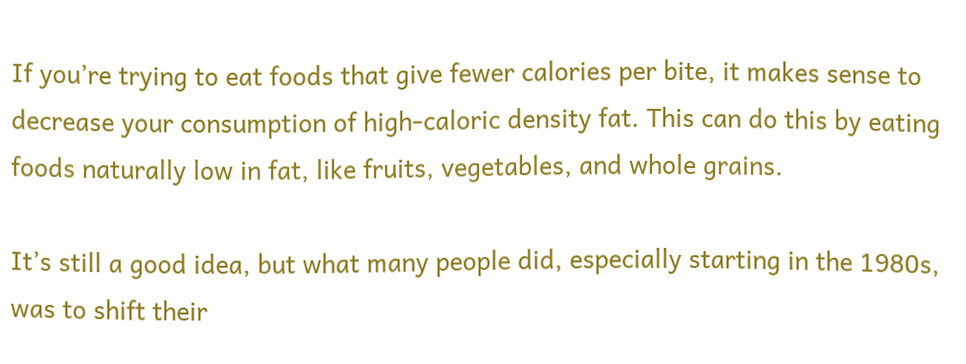If you’re trying to eat foods that give fewer calories per bite, it makes sense to decrease your consumption of high-caloric density fat. This can do this by eating foods naturally low in fat, like fruits, vegetables, and whole grains.

It’s still a good idea, but what many people did, especially starting in the 1980s, was to shift their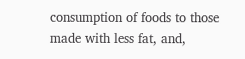consumption of foods to those made with less fat, and,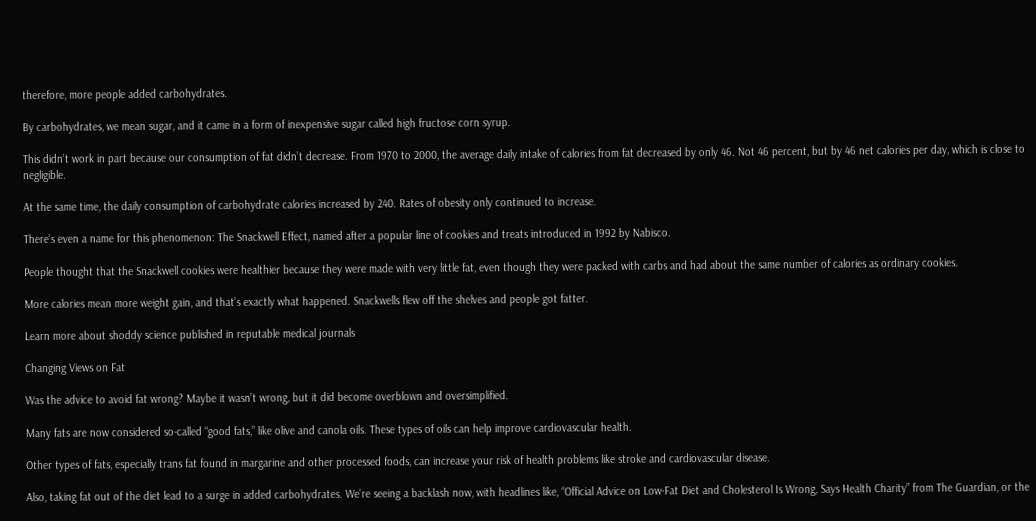therefore, more people added carbohydrates.

By carbohydrates, we mean sugar, and it came in a form of inexpensive sugar called high fructose corn syrup.

This didn’t work in part because our consumption of fat didn’t decrease. From 1970 to 2000, the average daily intake of calories from fat decreased by only 46. Not 46 percent, but by 46 net calories per day, which is close to negligible.

At the same time, the daily consumption of carbohydrate calories increased by 240. Rates of obesity only continued to increase.

There’s even a name for this phenomenon: The Snackwell Effect, named after a popular line of cookies and treats introduced in 1992 by Nabisco.

People thought that the Snackwell cookies were healthier because they were made with very little fat, even though they were packed with carbs and had about the same number of calories as ordinary cookies.

More calories mean more weight gain, and that’s exactly what happened. Snackwells flew off the shelves and people got fatter.

Learn more about shoddy science published in reputable medical journals

Changing Views on Fat

Was the advice to avoid fat wrong? Maybe it wasn’t wrong, but it did become overblown and oversimplified.

Many fats are now considered so-called “good fats,” like olive and canola oils. These types of oils can help improve cardiovascular health.

Other types of fats, especially trans fat found in margarine and other processed foods, can increase your risk of health problems like stroke and cardiovascular disease.

Also, taking fat out of the diet lead to a surge in added carbohydrates. We’re seeing a backlash now, with headlines like, “Official Advice on Low-Fat Diet and Cholesterol Is Wrong, Says Health Charity” from The Guardian, or the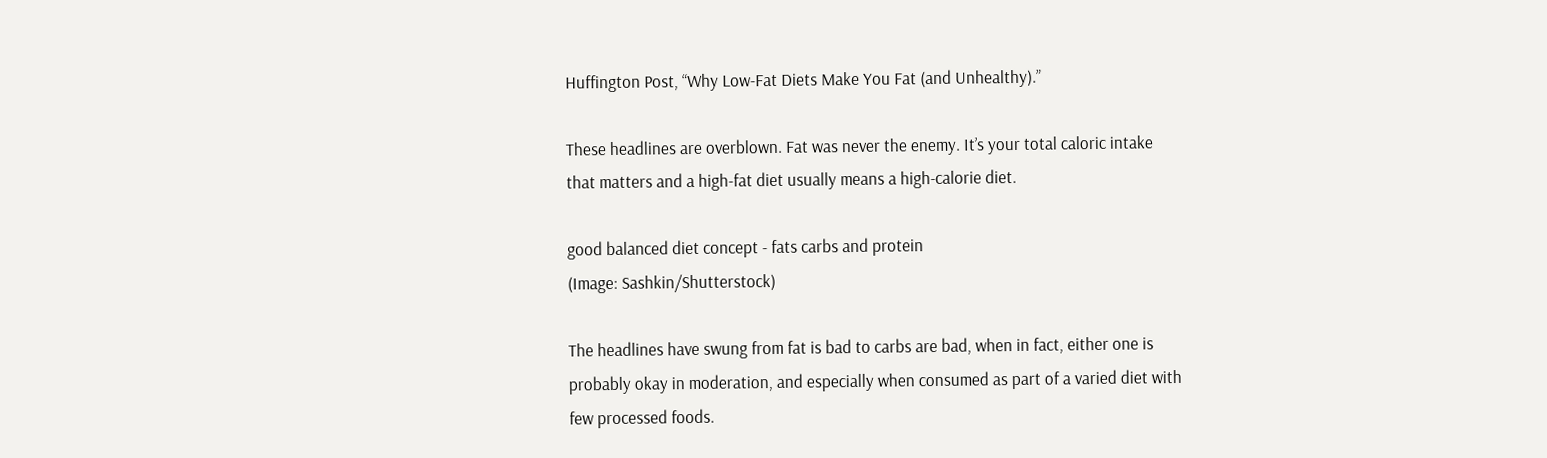Huffington Post, “Why Low-Fat Diets Make You Fat (and Unhealthy).”

These headlines are overblown. Fat was never the enemy. It’s your total caloric intake that matters and a high-fat diet usually means a high-calorie diet.

good balanced diet concept - fats carbs and protein
(Image: Sashkin/Shutterstock)

The headlines have swung from fat is bad to carbs are bad, when in fact, either one is probably okay in moderation, and especially when consumed as part of a varied diet with few processed foods.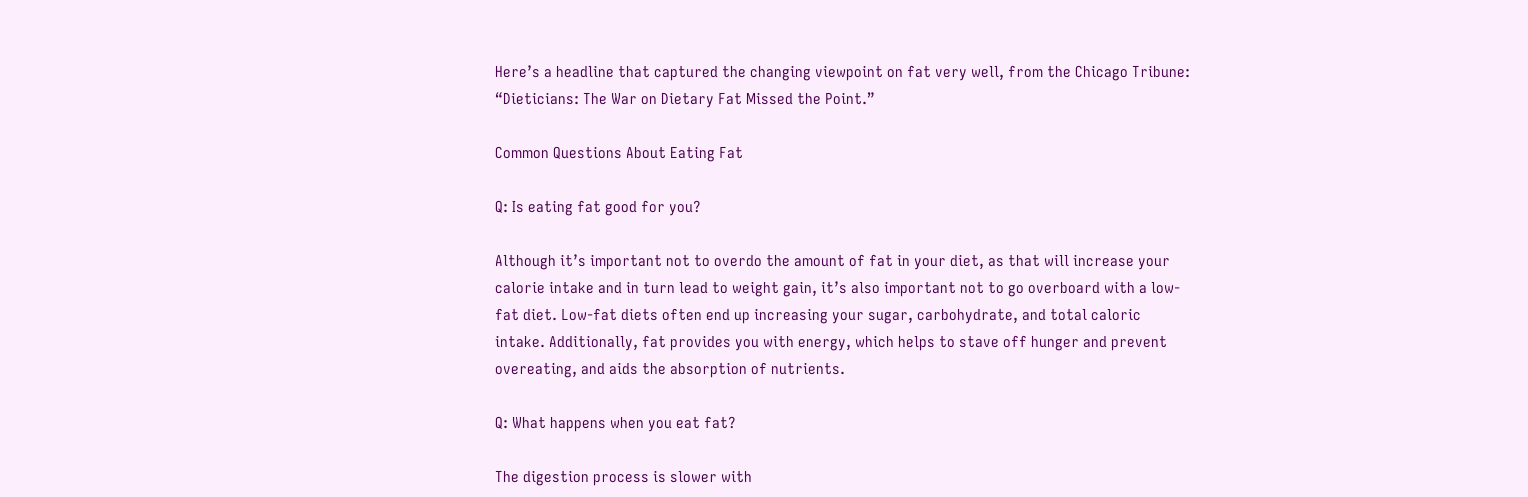Here’s a headline that captured the changing viewpoint on fat very well, from the Chicago Tribune: “Dieticians: The War on Dietary Fat Missed the Point.”

Common Questions About Eating Fat

Q: Is eating fat good for you?

Although it’s important not to overdo the amount of fat in your diet, as that will increase your calorie intake and in turn lead to weight gain, it’s also important not to go overboard with a low-fat diet. Low-fat diets often end up increasing your sugar, carbohydrate, and total caloric intake. Additionally, fat provides you with energy, which helps to stave off hunger and prevent overeating, and aids the absorption of nutrients.

Q: What happens when you eat fat?

The digestion process is slower with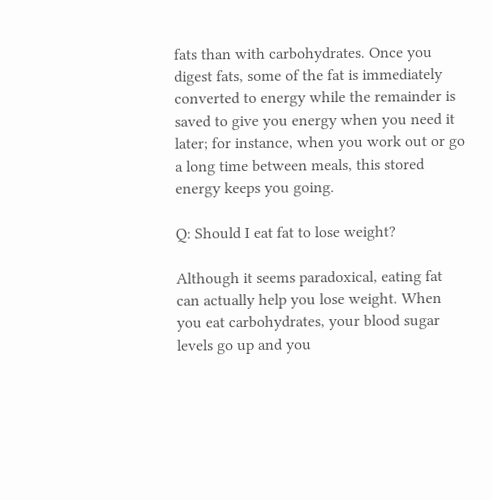fats than with carbohydrates. Once you digest fats, some of the fat is immediately converted to energy while the remainder is saved to give you energy when you need it later; for instance, when you work out or go a long time between meals, this stored energy keeps you going.

Q: Should I eat fat to lose weight?

Although it seems paradoxical, eating fat can actually help you lose weight. When you eat carbohydrates, your blood sugar levels go up and you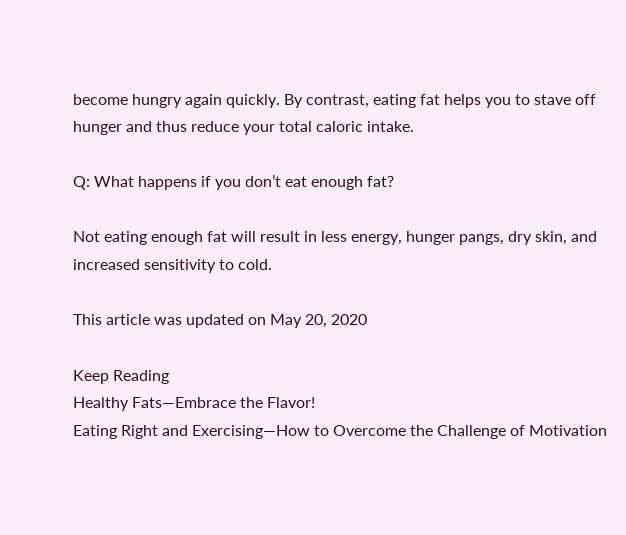become hungry again quickly. By contrast, eating fat helps you to stave off hunger and thus reduce your total caloric intake.

Q: What happens if you don’t eat enough fat?

Not eating enough fat will result in less energy, hunger pangs, dry skin, and increased sensitivity to cold.

This article was updated on May 20, 2020

Keep Reading
Healthy Fats—Embrace the Flavor!
Eating Right and Exercising—How to Overcome the Challenge of Motivation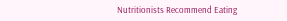Nutritionists Recommend Eating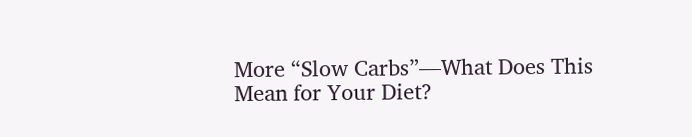More “Slow Carbs”—What Does This Mean for Your Diet?